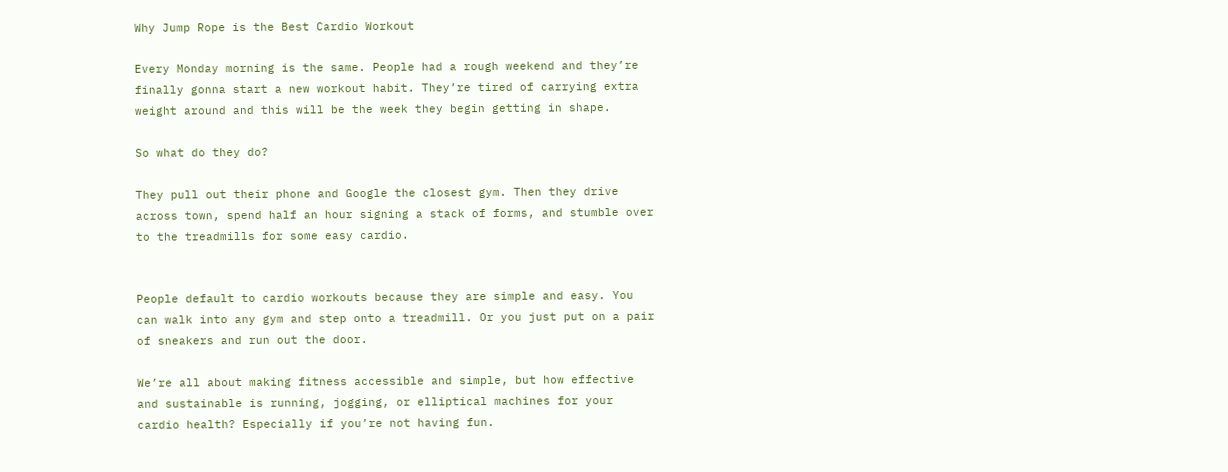Why Jump Rope is the Best Cardio Workout

Every Monday morning is the same. People had a rough weekend and they’re finally gonna start a new workout habit. They’re tired of carrying extra weight around and this will be the week they begin getting in shape.

So what do they do?

They pull out their phone and Google the closest gym. Then they drive across town, spend half an hour signing a stack of forms, and stumble over to the treadmills for some easy cardio.


People default to cardio workouts because they are simple and easy. You can walk into any gym and step onto a treadmill. Or you just put on a pair of sneakers and run out the door.

We’re all about making fitness accessible and simple, but how effective and sustainable is running, jogging, or elliptical machines for your cardio health? Especially if you’re not having fun.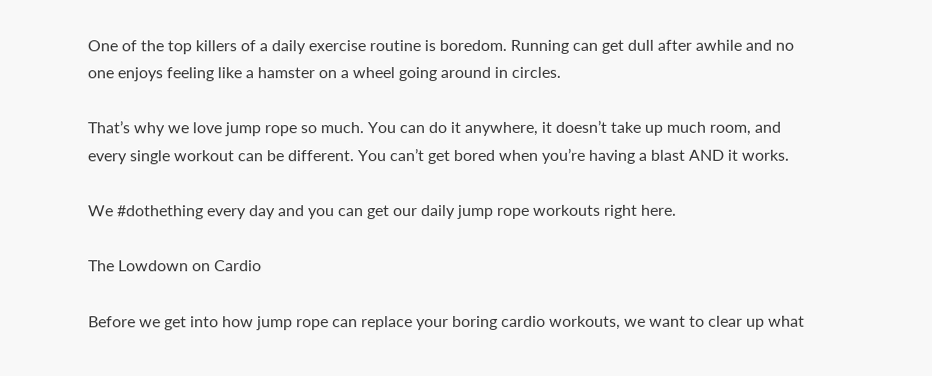One of the top killers of a daily exercise routine is boredom. Running can get dull after awhile and no one enjoys feeling like a hamster on a wheel going around in circles.

That’s why we love jump rope so much. You can do it anywhere, it doesn’t take up much room, and every single workout can be different. You can’t get bored when you’re having a blast AND it works.

We #dothething every day and you can get our daily jump rope workouts right here.

The Lowdown on Cardio

Before we get into how jump rope can replace your boring cardio workouts, we want to clear up what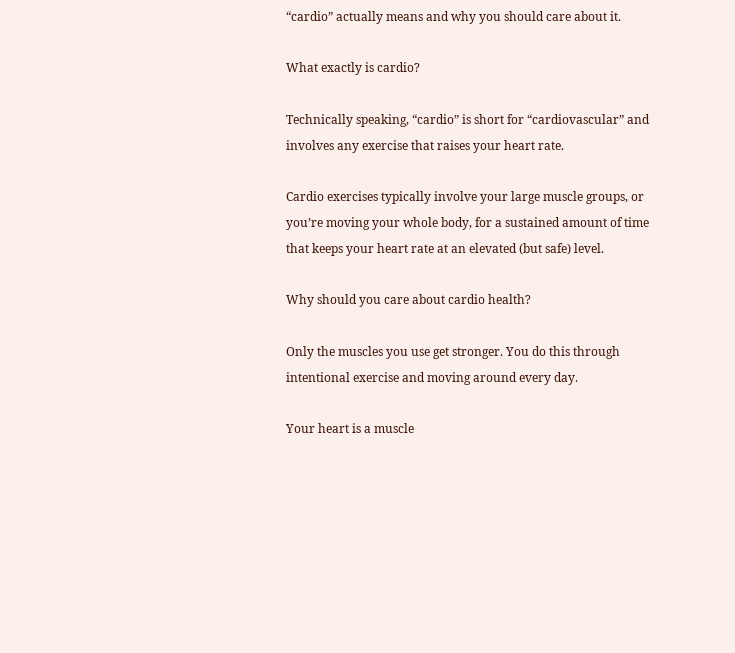“cardio” actually means and why you should care about it.

What exactly is cardio?

Technically speaking, “cardio” is short for “cardiovascular” and involves any exercise that raises your heart rate.

Cardio exercises typically involve your large muscle groups, or you’re moving your whole body, for a sustained amount of time that keeps your heart rate at an elevated (but safe) level.

Why should you care about cardio health?

Only the muscles you use get stronger. You do this through intentional exercise and moving around every day.

Your heart is a muscle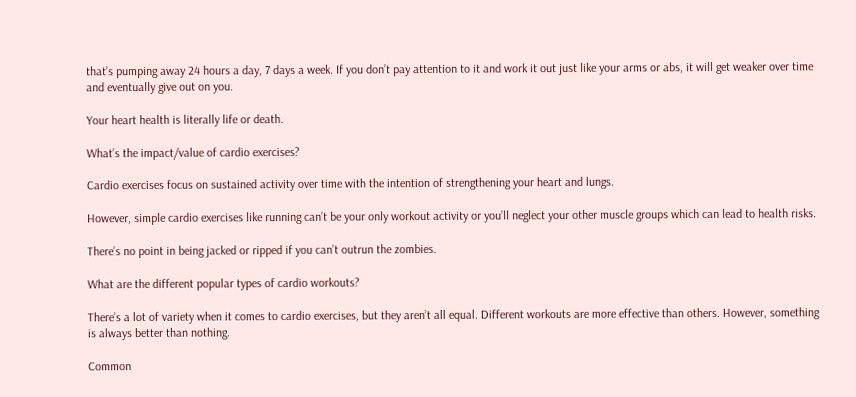that’s pumping away 24 hours a day, 7 days a week. If you don’t pay attention to it and work it out just like your arms or abs, it will get weaker over time and eventually give out on you.

Your heart health is literally life or death.

What’s the impact/value of cardio exercises?

Cardio exercises focus on sustained activity over time with the intention of strengthening your heart and lungs.

However, simple cardio exercises like running can’t be your only workout activity or you’ll neglect your other muscle groups which can lead to health risks.

There’s no point in being jacked or ripped if you can’t outrun the zombies.

What are the different popular types of cardio workouts?

There’s a lot of variety when it comes to cardio exercises, but they aren’t all equal. Different workouts are more effective than others. However, something is always better than nothing.

Common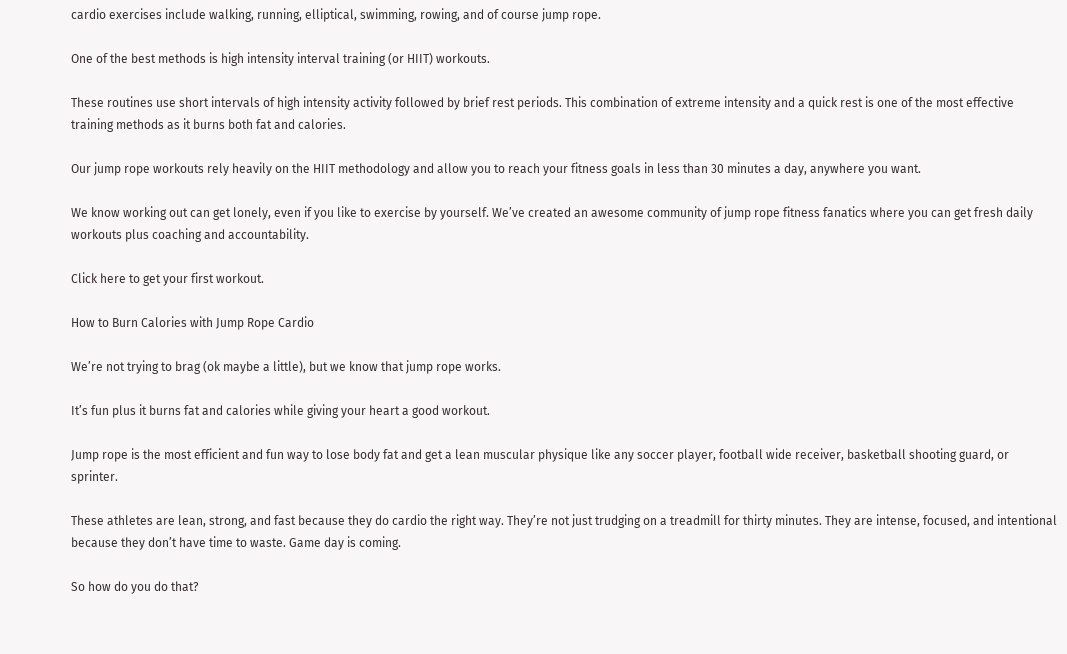cardio exercises include walking, running, elliptical, swimming, rowing, and of course jump rope.

One of the best methods is high intensity interval training (or HIIT) workouts.

These routines use short intervals of high intensity activity followed by brief rest periods. This combination of extreme intensity and a quick rest is one of the most effective training methods as it burns both fat and calories.

Our jump rope workouts rely heavily on the HIIT methodology and allow you to reach your fitness goals in less than 30 minutes a day, anywhere you want.

We know working out can get lonely, even if you like to exercise by yourself. We’ve created an awesome community of jump rope fitness fanatics where you can get fresh daily workouts plus coaching and accountability.

Click here to get your first workout.

How to Burn Calories with Jump Rope Cardio

We’re not trying to brag (ok maybe a little), but we know that jump rope works.

It’s fun plus it burns fat and calories while giving your heart a good workout.

Jump rope is the most efficient and fun way to lose body fat and get a lean muscular physique like any soccer player, football wide receiver, basketball shooting guard, or sprinter.

These athletes are lean, strong, and fast because they do cardio the right way. They’re not just trudging on a treadmill for thirty minutes. They are intense, focused, and intentional because they don’t have time to waste. Game day is coming.

So how do you do that?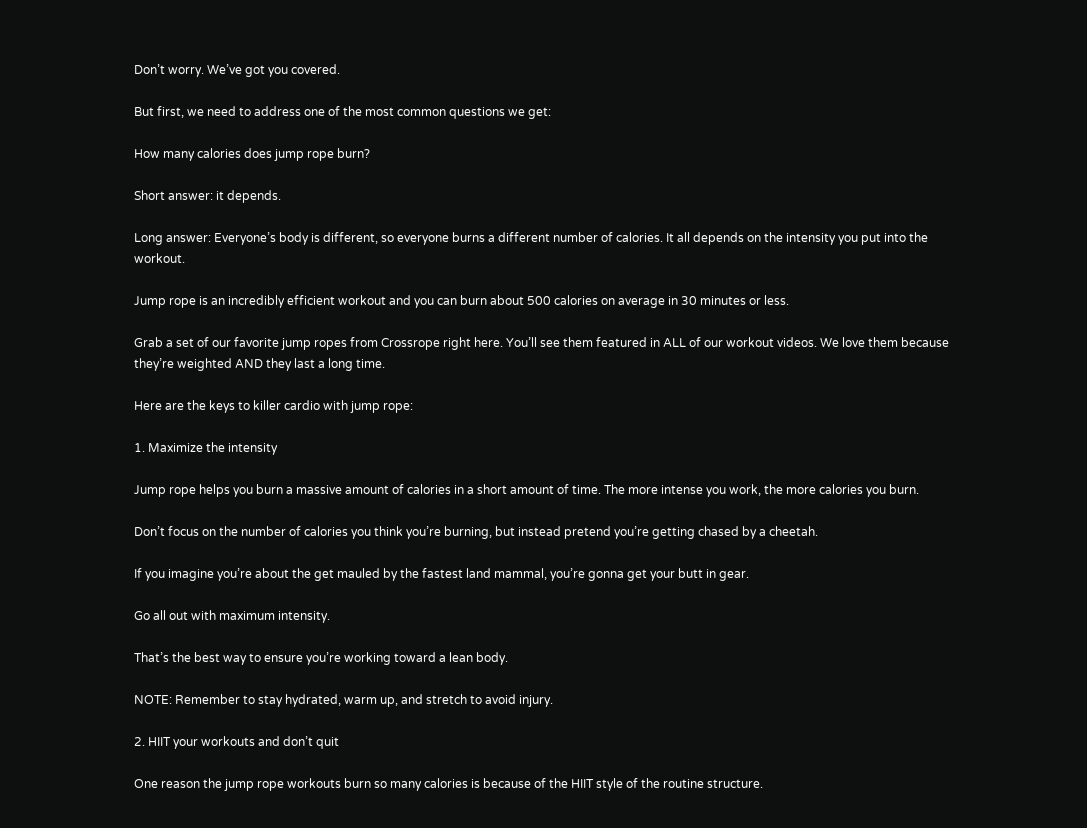Don’t worry. We’ve got you covered.

But first, we need to address one of the most common questions we get:

How many calories does jump rope burn?

Short answer: it depends.

Long answer: Everyone’s body is different, so everyone burns a different number of calories. It all depends on the intensity you put into the workout.

Jump rope is an incredibly efficient workout and you can burn about 500 calories on average in 30 minutes or less.

Grab a set of our favorite jump ropes from Crossrope right here. You’ll see them featured in ALL of our workout videos. We love them because they’re weighted AND they last a long time.

Here are the keys to killer cardio with jump rope:

1. Maximize the intensity

Jump rope helps you burn a massive amount of calories in a short amount of time. The more intense you work, the more calories you burn.

Don’t focus on the number of calories you think you’re burning, but instead pretend you’re getting chased by a cheetah.

If you imagine you’re about the get mauled by the fastest land mammal, you’re gonna get your butt in gear.

Go all out with maximum intensity.

That’s the best way to ensure you’re working toward a lean body.

NOTE: Remember to stay hydrated, warm up, and stretch to avoid injury.

2. HIIT your workouts and don’t quit

One reason the jump rope workouts burn so many calories is because of the HIIT style of the routine structure.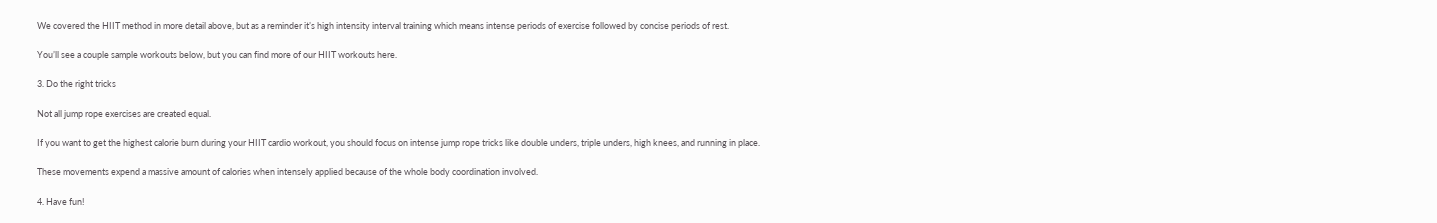We covered the HIIT method in more detail above, but as a reminder it’s high intensity interval training which means intense periods of exercise followed by concise periods of rest.

You’ll see a couple sample workouts below, but you can find more of our HIIT workouts here.

3. Do the right tricks

Not all jump rope exercises are created equal.

If you want to get the highest calorie burn during your HIIT cardio workout, you should focus on intense jump rope tricks like double unders, triple unders, high knees, and running in place.

These movements expend a massive amount of calories when intensely applied because of the whole body coordination involved.

4. Have fun!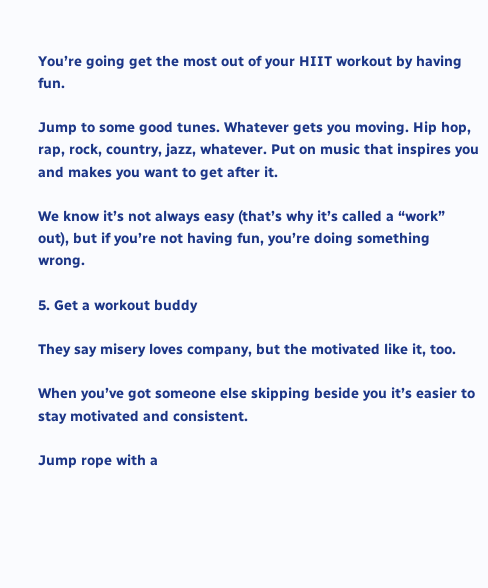You’re going get the most out of your HIIT workout by having fun.

Jump to some good tunes. Whatever gets you moving. Hip hop, rap, rock, country, jazz, whatever. Put on music that inspires you and makes you want to get after it.

We know it’s not always easy (that’s why it’s called a “work” out), but if you’re not having fun, you’re doing something wrong.

5. Get a workout buddy

They say misery loves company, but the motivated like it, too.

When you’ve got someone else skipping beside you it’s easier to stay motivated and consistent.

Jump rope with a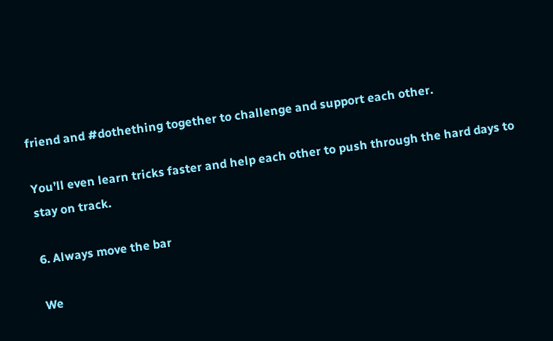friend and #dothething together to challenge and support each other.

You’ll even learn tricks faster and help each other to push through the hard days to stay on track.

6. Always move the bar

We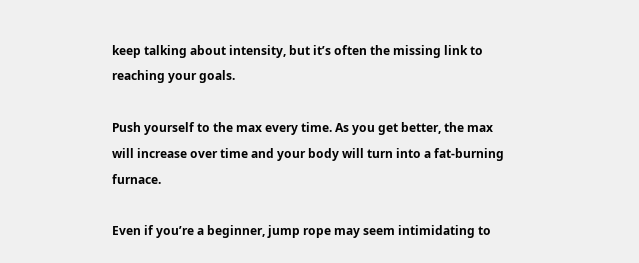keep talking about intensity, but it’s often the missing link to reaching your goals.

Push yourself to the max every time. As you get better, the max will increase over time and your body will turn into a fat-burning furnace.

Even if you’re a beginner, jump rope may seem intimidating to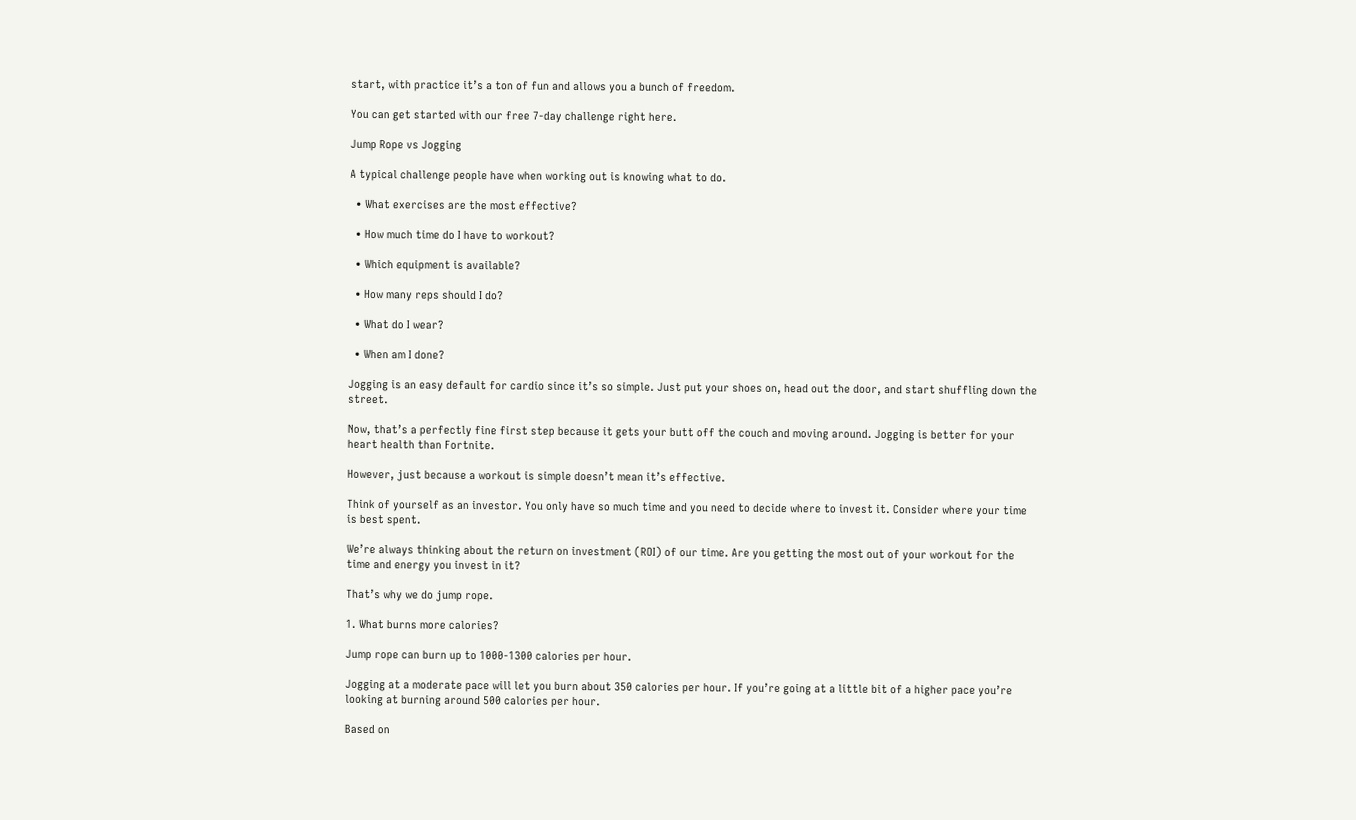start, with practice it’s a ton of fun and allows you a bunch of freedom.

You can get started with our free 7-day challenge right here.

Jump Rope vs Jogging

A typical challenge people have when working out is knowing what to do.

  • What exercises are the most effective?

  • How much time do I have to workout?

  • Which equipment is available?

  • How many reps should I do?

  • What do I wear?

  • When am I done?

Jogging is an easy default for cardio since it’s so simple. Just put your shoes on, head out the door, and start shuffling down the street.

Now, that’s a perfectly fine first step because it gets your butt off the couch and moving around. Jogging is better for your heart health than Fortnite.

However, just because a workout is simple doesn’t mean it’s effective.

Think of yourself as an investor. You only have so much time and you need to decide where to invest it. Consider where your time is best spent.

We’re always thinking about the return on investment (ROI) of our time. Are you getting the most out of your workout for the time and energy you invest in it?

That’s why we do jump rope.

1. What burns more calories?

Jump rope can burn up to 1000-1300 calories per hour.

Jogging at a moderate pace will let you burn about 350 calories per hour. If you’re going at a little bit of a higher pace you’re looking at burning around 500 calories per hour.

Based on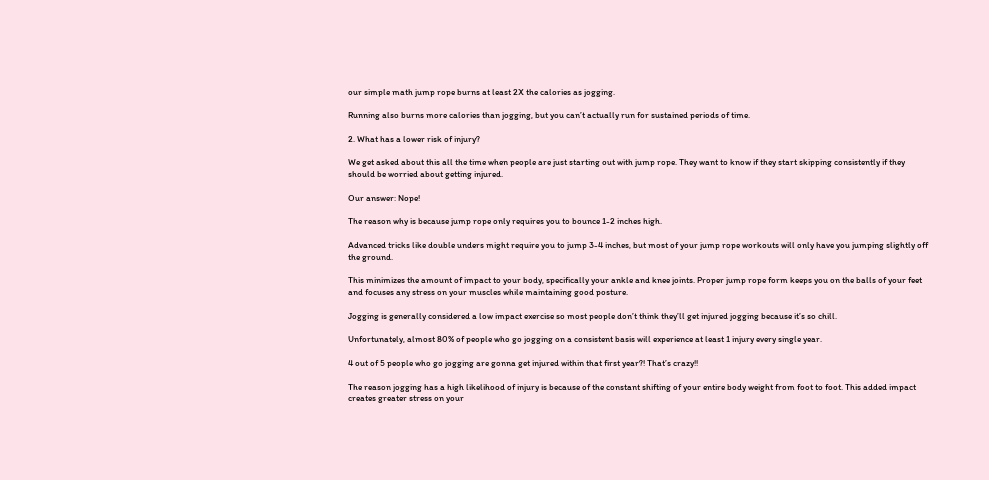our simple math jump rope burns at least 2X the calories as jogging.

Running also burns more calories than jogging, but you can’t actually run for sustained periods of time.

2. What has a lower risk of injury?

We get asked about this all the time when people are just starting out with jump rope. They want to know if they start skipping consistently if they should be worried about getting injured.

Our answer: Nope!

The reason why is because jump rope only requires you to bounce 1-2 inches high.

Advanced tricks like double unders might require you to jump 3-4 inches, but most of your jump rope workouts will only have you jumping slightly off the ground.

This minimizes the amount of impact to your body, specifically your ankle and knee joints. Proper jump rope form keeps you on the balls of your feet and focuses any stress on your muscles while maintaining good posture.

Jogging is generally considered a low impact exercise so most people don’t think they’ll get injured jogging because it’s so chill.

Unfortunately, almost 80% of people who go jogging on a consistent basis will experience at least 1 injury every single year.

4 out of 5 people who go jogging are gonna get injured within that first year?! That’s crazy!!

The reason jogging has a high likelihood of injury is because of the constant shifting of your entire body weight from foot to foot. This added impact creates greater stress on your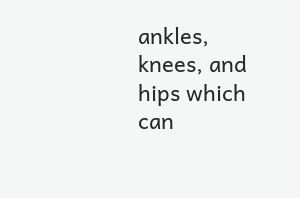ankles, knees, and hips which can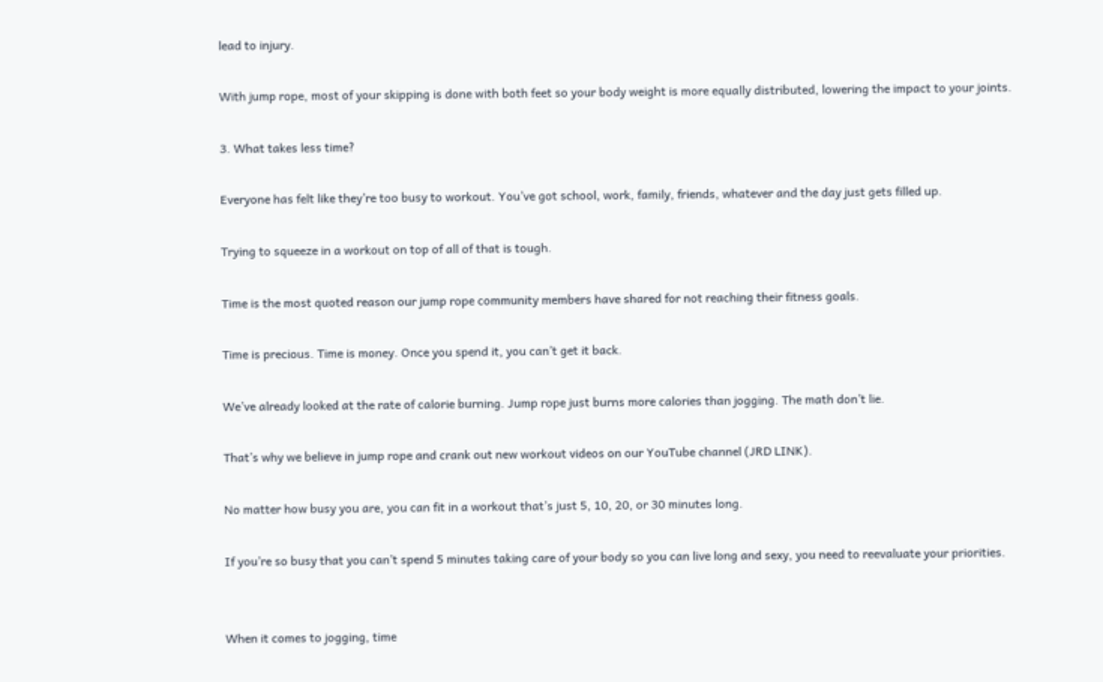lead to injury.

With jump rope, most of your skipping is done with both feet so your body weight is more equally distributed, lowering the impact to your joints.

3. What takes less time?

Everyone has felt like they’re too busy to workout. You’ve got school, work, family, friends, whatever and the day just gets filled up.

Trying to squeeze in a workout on top of all of that is tough.

Time is the most quoted reason our jump rope community members have shared for not reaching their fitness goals.

Time is precious. Time is money. Once you spend it, you can’t get it back.

We’ve already looked at the rate of calorie burning. Jump rope just burns more calories than jogging. The math don’t lie.

That’s why we believe in jump rope and crank out new workout videos on our YouTube channel (JRD LINK).

No matter how busy you are, you can fit in a workout that’s just 5, 10, 20, or 30 minutes long.

If you’re so busy that you can’t spend 5 minutes taking care of your body so you can live long and sexy, you need to reevaluate your priorities.


When it comes to jogging, time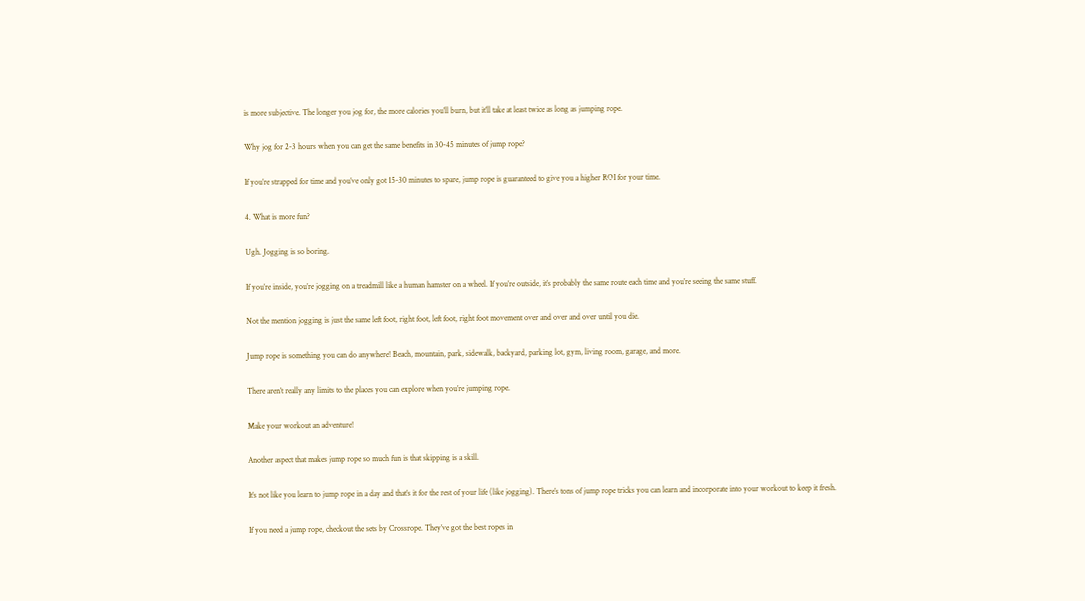is more subjective. The longer you jog for, the more calories you’ll burn, but it’ll take at least twice as long as jumping rope.

Why jog for 2-3 hours when you can get the same benefits in 30-45 minutes of jump rope?

If you’re strapped for time and you’ve only got 15-30 minutes to spare, jump rope is guaranteed to give you a higher ROI for your time.

4. What is more fun?

Ugh. Jogging is so boring.

If you’re inside, you’re jogging on a treadmill like a human hamster on a wheel. If you’re outside, it’s probably the same route each time and you’re seeing the same stuff.

Not the mention jogging is just the same left foot, right foot, left foot, right foot movement over and over and over until you die.

Jump rope is something you can do anywhere! Beach, mountain, park, sidewalk, backyard, parking lot, gym, living room, garage, and more.

There aren’t really any limits to the places you can explore when you’re jumping rope.

Make your workout an adventure!

Another aspect that makes jump rope so much fun is that skipping is a skill.

It’s not like you learn to jump rope in a day and that’s it for the rest of your life (like jogging). There’s tons of jump rope tricks you can learn and incorporate into your workout to keep it fresh.

If you need a jump rope, checkout the sets by Crossrope. They’ve got the best ropes in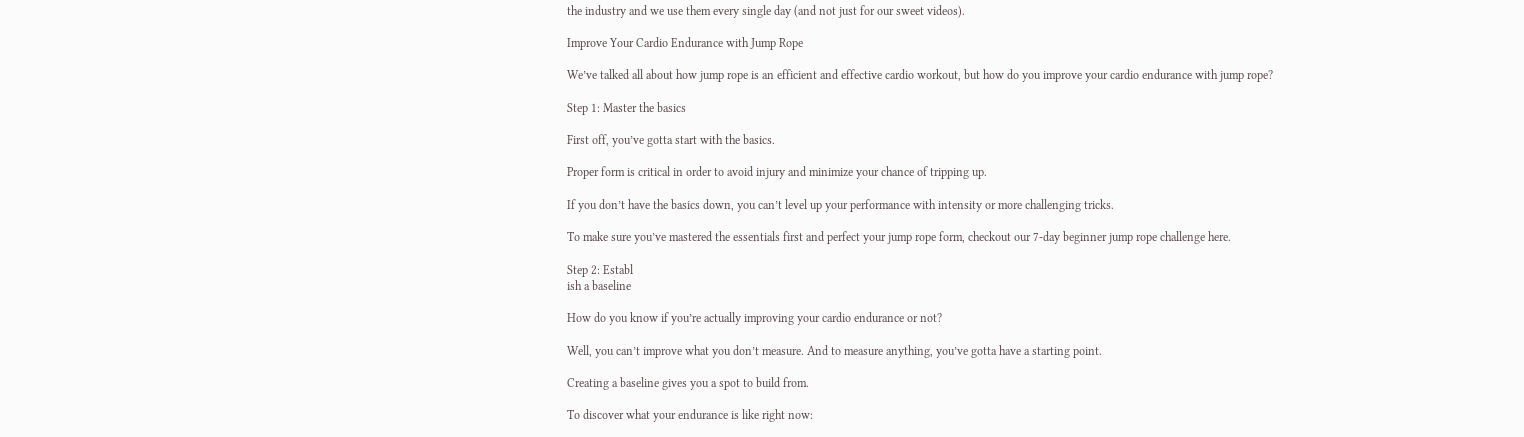the industry and we use them every single day (and not just for our sweet videos).

Improve Your Cardio Endurance with Jump Rope

We’ve talked all about how jump rope is an efficient and effective cardio workout, but how do you improve your cardio endurance with jump rope?

Step 1: Master the basics

First off, you’ve gotta start with the basics.

Proper form is critical in order to avoid injury and minimize your chance of tripping up.

If you don’t have the basics down, you can’t level up your performance with intensity or more challenging tricks.

To make sure you’ve mastered the essentials first and perfect your jump rope form, checkout our 7-day beginner jump rope challenge here.

Step 2: Establ
ish a baseline

How do you know if you’re actually improving your cardio endurance or not?

Well, you can’t improve what you don’t measure. And to measure anything, you’ve gotta have a starting point.

Creating a baseline gives you a spot to build from.

To discover what your endurance is like right now: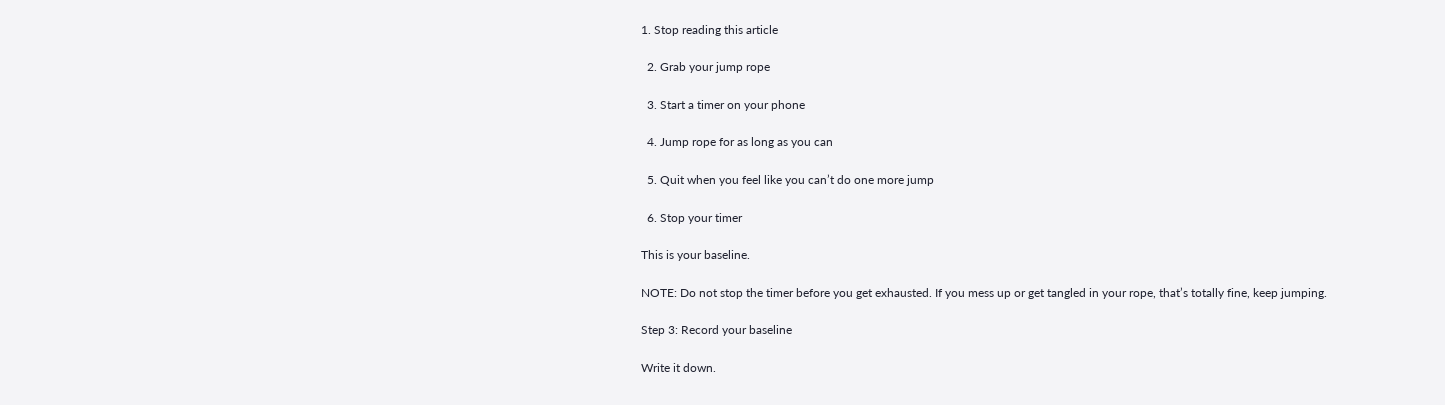1. Stop reading this article

  2. Grab your jump rope

  3. Start a timer on your phone

  4. Jump rope for as long as you can

  5. Quit when you feel like you can’t do one more jump

  6. Stop your timer

This is your baseline.

NOTE: Do not stop the timer before you get exhausted. If you mess up or get tangled in your rope, that’s totally fine, keep jumping.

Step 3: Record your baseline

Write it down.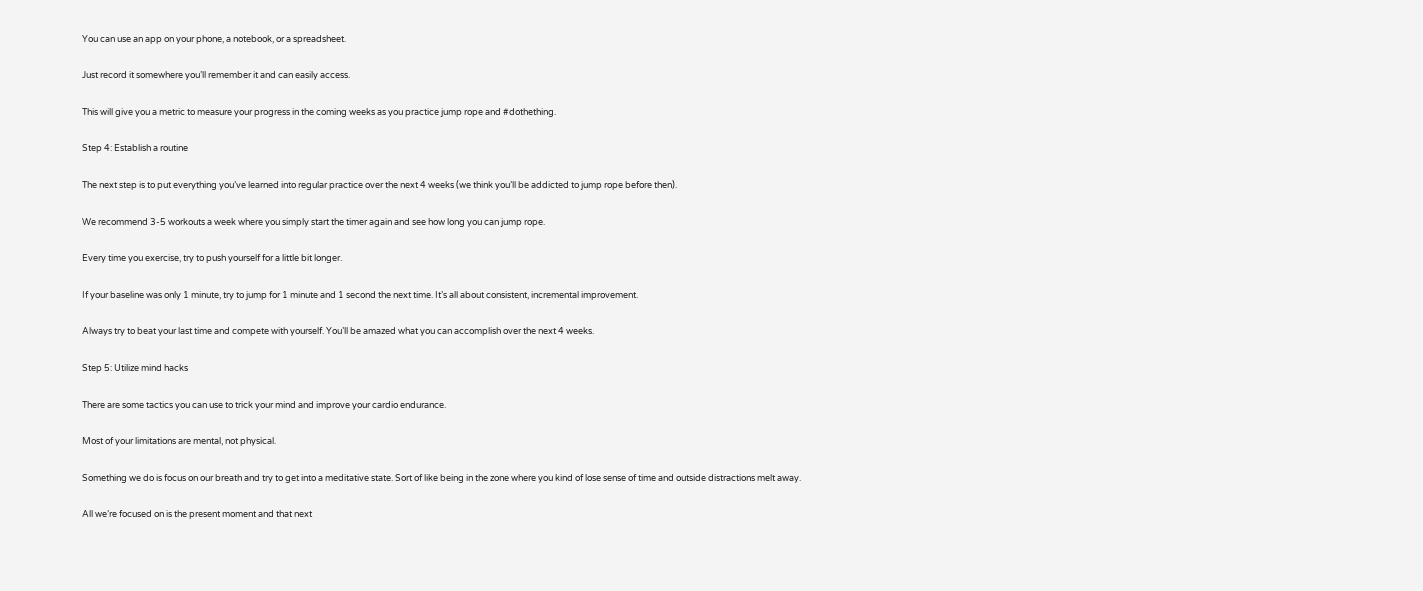You can use an app on your phone, a notebook, or a spreadsheet.

Just record it somewhere you’ll remember it and can easily access.

This will give you a metric to measure your progress in the coming weeks as you practice jump rope and #dothething.

Step 4: Establish a routine

The next step is to put everything you’ve learned into regular practice over the next 4 weeks (we think you’ll be addicted to jump rope before then).

We recommend 3-5 workouts a week where you simply start the timer again and see how long you can jump rope.

Every time you exercise, try to push yourself for a little bit longer.

If your baseline was only 1 minute, try to jump for 1 minute and 1 second the next time. It’s all about consistent, incremental improvement.

Always try to beat your last time and compete with yourself. You’ll be amazed what you can accomplish over the next 4 weeks.

Step 5: Utilize mind hacks

There are some tactics you can use to trick your mind and improve your cardio endurance.

Most of your limitations are mental, not physical.

Something we do is focus on our breath and try to get into a meditative state. Sort of like being in the zone where you kind of lose sense of time and outside distractions melt away.

All we’re focused on is the present moment and that next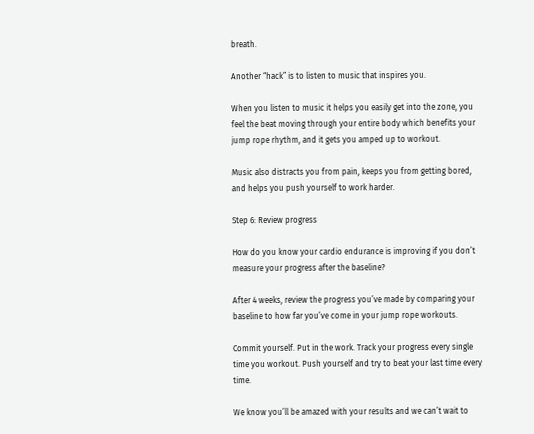breath.

Another “hack” is to listen to music that inspires you.

When you listen to music it helps you easily get into the zone, you feel the beat moving through your entire body which benefits your jump rope rhythm, and it gets you amped up to workout.

Music also distracts you from pain, keeps you from getting bored, and helps you push yourself to work harder.

Step 6: Review progress

How do you know your cardio endurance is improving if you don’t measure your progress after the baseline?

After 4 weeks, review the progress you’ve made by comparing your baseline to how far you’ve come in your jump rope workouts.

Commit yourself. Put in the work. Track your progress every single time you workout. Push yourself and try to beat your last time every time.

We know you’ll be amazed with your results and we can’t wait to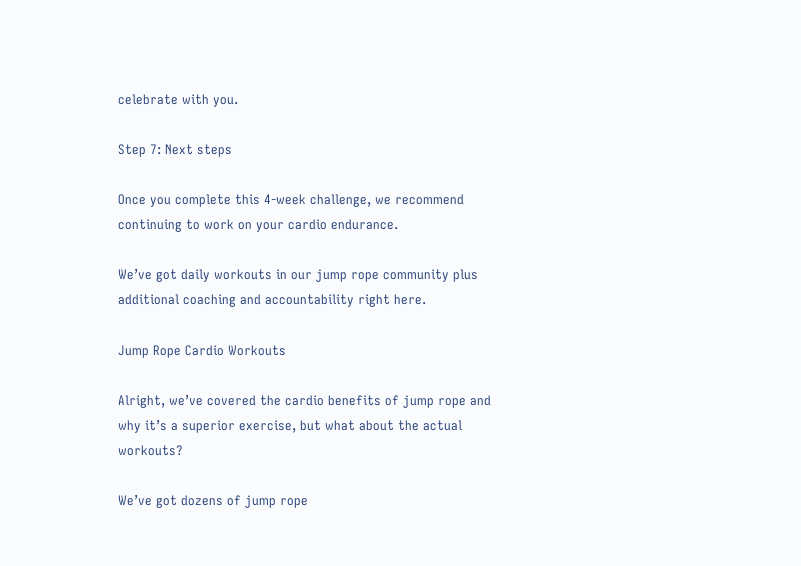celebrate with you.

Step 7: Next steps

Once you complete this 4-week challenge, we recommend continuing to work on your cardio endurance.

We’ve got daily workouts in our jump rope community plus additional coaching and accountability right here.

Jump Rope Cardio Workouts

Alright, we’ve covered the cardio benefits of jump rope and why it’s a superior exercise, but what about the actual workouts?

We’ve got dozens of jump rope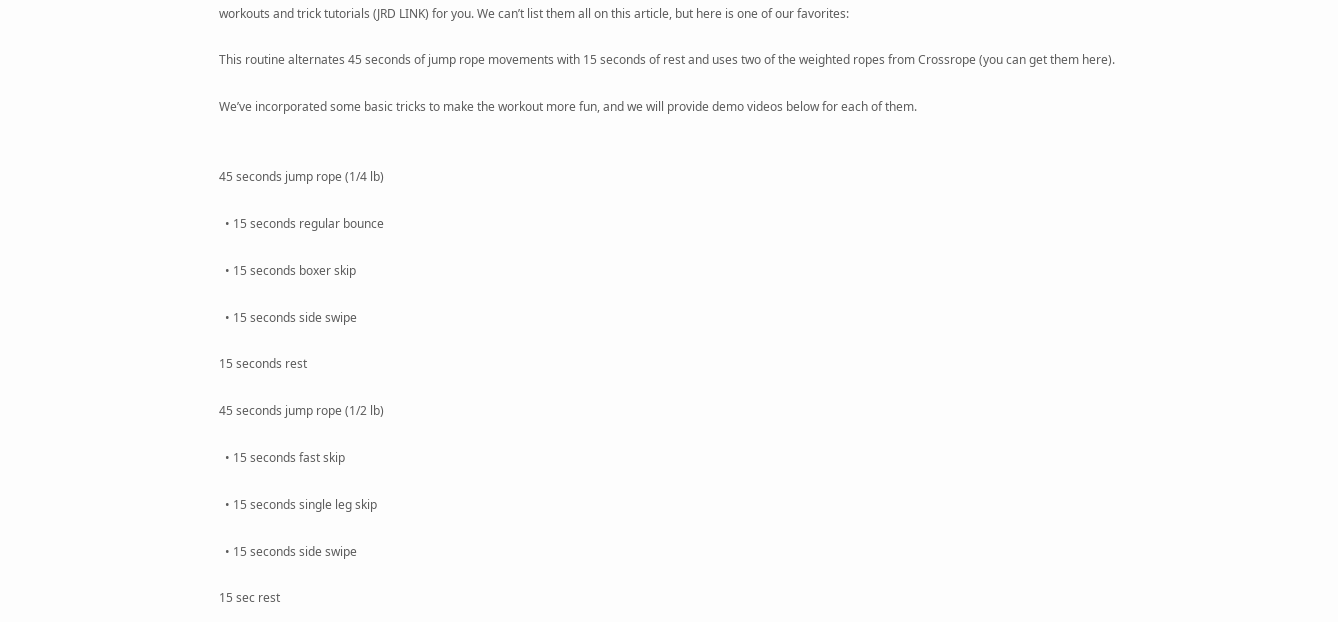workouts and trick tutorials (JRD LINK) for you. We can’t list them all on this article, but here is one of our favorites:

This routine alternates 45 seconds of jump rope movements with 15 seconds of rest and uses two of the weighted ropes from Crossrope (you can get them here).

We’ve incorporated some basic tricks to make the workout more fun, and we will provide demo videos below for each of them.


45 seconds jump rope (1/4 lb)

  • 15 seconds regular bounce

  • 15 seconds boxer skip

  • 15 seconds side swipe

15 seconds rest

45 seconds jump rope (1/2 lb)

  • 15 seconds fast skip

  • 15 seconds single leg skip

  • 15 seconds side swipe

15 sec rest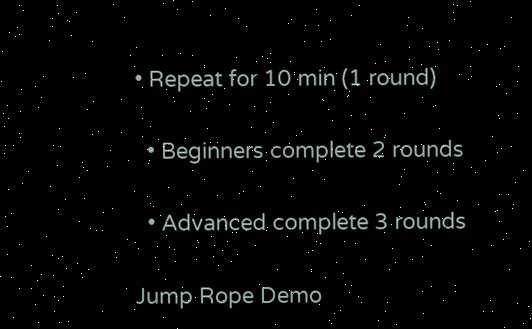• Repeat for 10 min (1 round)

  • Beginners complete 2 rounds

  • Advanced complete 3 rounds

Jump Rope Demo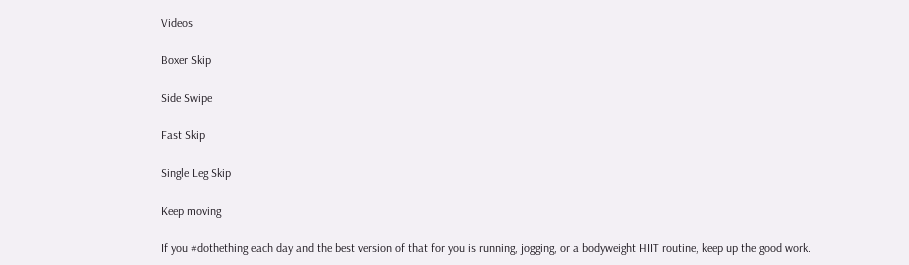Videos

Boxer Skip

Side Swipe

Fast Skip

Single Leg Skip

Keep moving

If you #dothething each day and the best version of that for you is running, jogging, or a bodyweight HIIT routine, keep up the good work.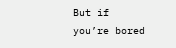But if you’re bored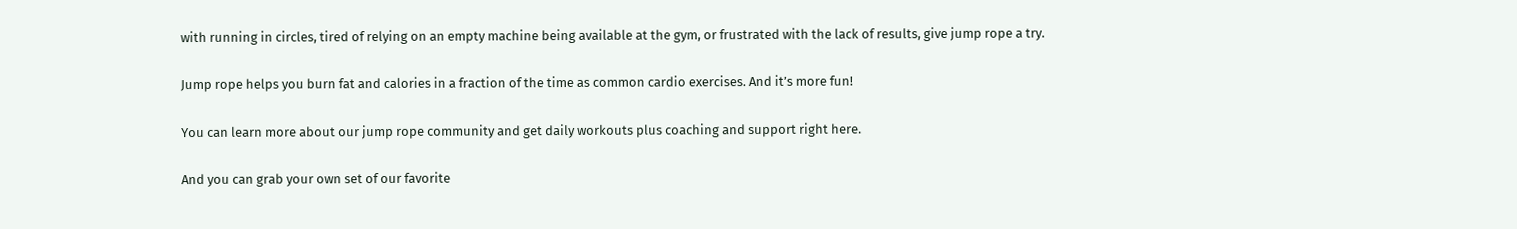with running in circles, tired of relying on an empty machine being available at the gym, or frustrated with the lack of results, give jump rope a try.

Jump rope helps you burn fat and calories in a fraction of the time as common cardio exercises. And it’s more fun!

You can learn more about our jump rope community and get daily workouts plus coaching and support right here.

And you can grab your own set of our favorite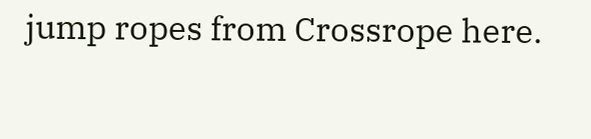jump ropes from Crossrope here.